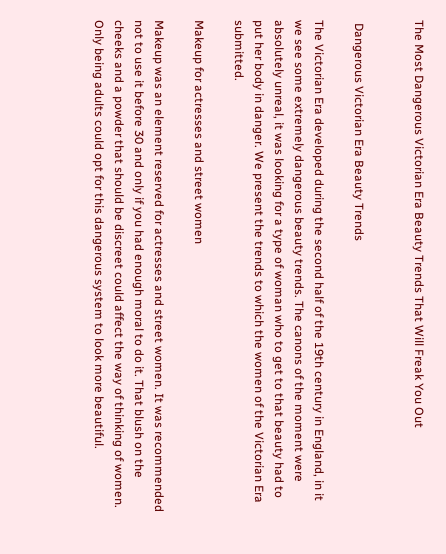The Most Dangerous Victorian Era Beauty Trends That Will Freak You Out


 Dangerous Victorian Era Beauty Trends

The Victorian Era developed during the second half of the 19th century in England, in it we see some extremely dangerous beauty trends. The canons of the moment were absolutely unreal, it was looking for a type of woman who to get to that beauty had to put her body in danger. We present the trends to which the women of the Victorian Era submitted.

Makeup for actresses and street women

Makeup was an element reserved for actresses and street women. It was recommended not to use it before 30 and only if you had enough moral to do it. That blush on the cheeks and a powder that should be discreet could affect the way of thinking of women. Only being adults could opt for this dangerous system to look more beautiful.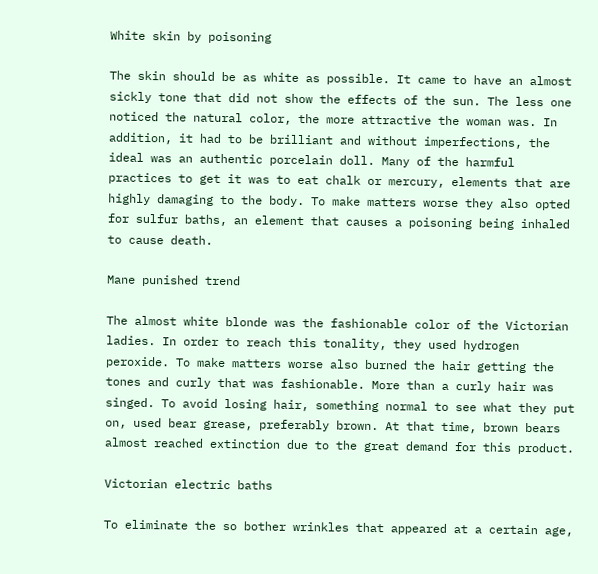White skin by poisoning

The skin should be as white as possible. It came to have an almost sickly tone that did not show the effects of the sun. The less one noticed the natural color, the more attractive the woman was. In addition, it had to be brilliant and without imperfections, the ideal was an authentic porcelain doll. Many of the harmful practices to get it was to eat chalk or mercury, elements that are highly damaging to the body. To make matters worse they also opted for sulfur baths, an element that causes a poisoning being inhaled to cause death.

Mane punished trend

The almost white blonde was the fashionable color of the Victorian ladies. In order to reach this tonality, they used hydrogen peroxide. To make matters worse also burned the hair getting the tones and curly that was fashionable. More than a curly hair was singed. To avoid losing hair, something normal to see what they put on, used bear grease, preferably brown. At that time, brown bears almost reached extinction due to the great demand for this product.

Victorian electric baths

To eliminate the so bother wrinkles that appeared at a certain age,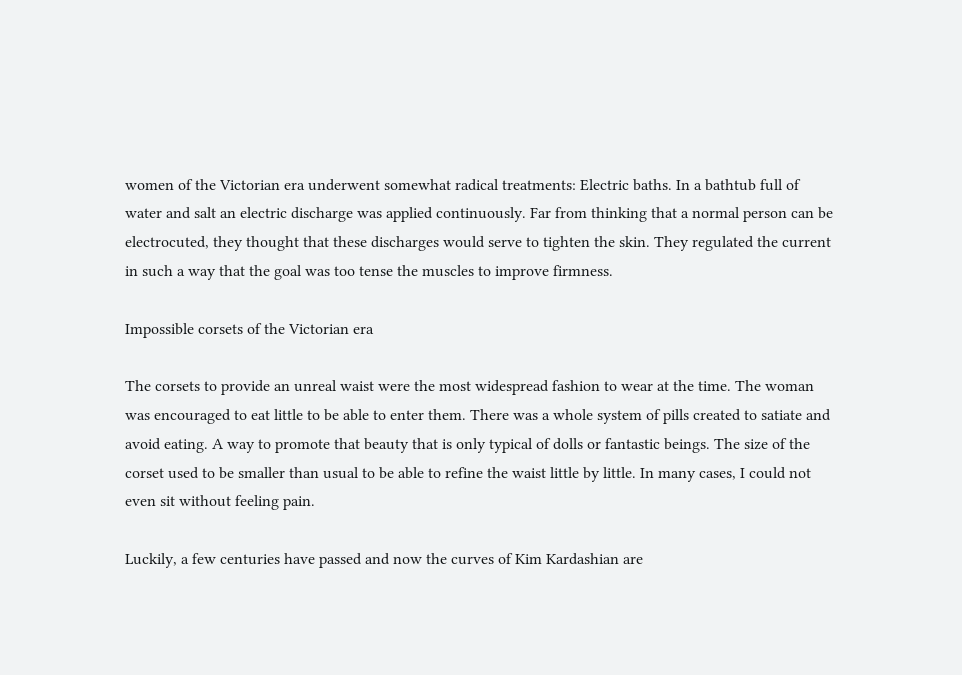women of the Victorian era underwent somewhat radical treatments: Electric baths. In a bathtub full of water and salt an electric discharge was applied continuously. Far from thinking that a normal person can be electrocuted, they thought that these discharges would serve to tighten the skin. They regulated the current in such a way that the goal was too tense the muscles to improve firmness.

Impossible corsets of the Victorian era

The corsets to provide an unreal waist were the most widespread fashion to wear at the time. The woman was encouraged to eat little to be able to enter them. There was a whole system of pills created to satiate and avoid eating. A way to promote that beauty that is only typical of dolls or fantastic beings. The size of the corset used to be smaller than usual to be able to refine the waist little by little. In many cases, I could not even sit without feeling pain.

Luckily, a few centuries have passed and now the curves of Kim Kardashian are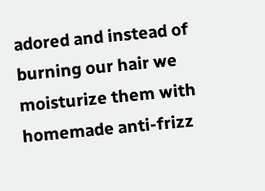adored and instead of burning our hair we moisturize them with homemade anti-frizz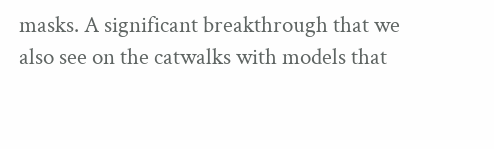masks. A significant breakthrough that we also see on the catwalks with models that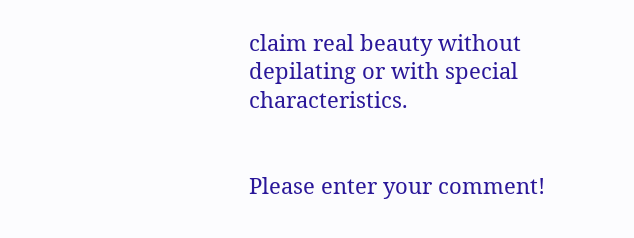claim real beauty without depilating or with special characteristics.


Please enter your comment!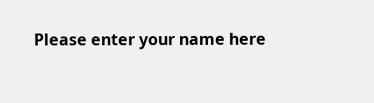Please enter your name here